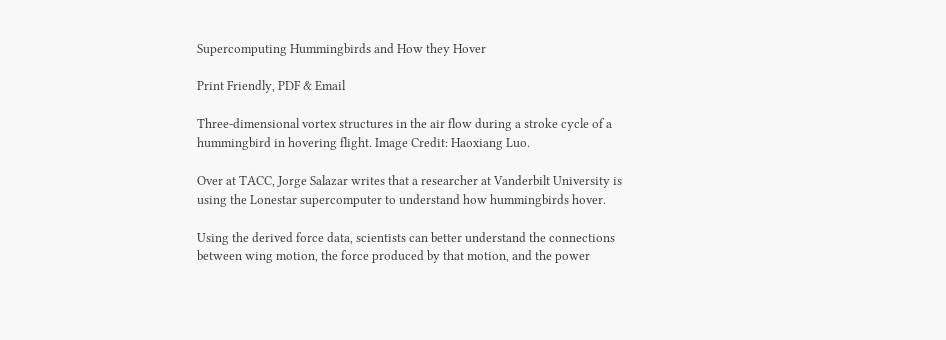Supercomputing Hummingbirds and How they Hover

Print Friendly, PDF & Email

Three-dimensional vortex structures in the air flow during a stroke cycle of a hummingbird in hovering flight. Image Credit: Haoxiang Luo.

Over at TACC, Jorge Salazar writes that a researcher at Vanderbilt University is using the Lonestar supercomputer to understand how hummingbirds hover.

Using the derived force data, scientists can better understand the connections between wing motion, the force produced by that motion, and the power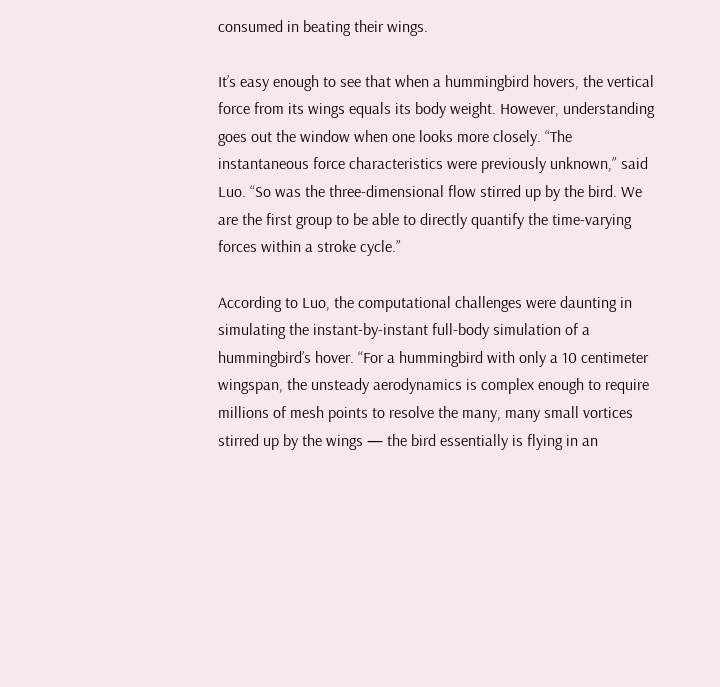consumed in beating their wings.

It’s easy enough to see that when a hummingbird hovers, the vertical force from its wings equals its body weight. However, understanding goes out the window when one looks more closely. “The instantaneous force characteristics were previously unknown,” said Luo. “So was the three-dimensional flow stirred up by the bird. We are the first group to be able to directly quantify the time-varying forces within a stroke cycle.”

According to Luo, the computational challenges were daunting in simulating the instant-by-instant full-body simulation of a hummingbird’s hover. “For a hummingbird with only a 10 centimeter wingspan, the unsteady aerodynamics is complex enough to require millions of mesh points to resolve the many, many small vortices stirred up by the wings — the bird essentially is flying in an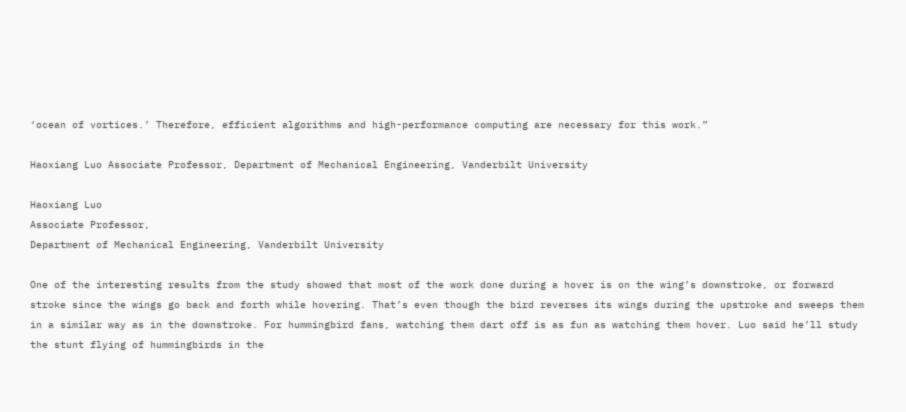‘ocean of vortices.’ Therefore, efficient algorithms and high-performance computing are necessary for this work.”

Haoxiang Luo Associate Professor, Department of Mechanical Engineering, Vanderbilt University

Haoxiang Luo
Associate Professor,
Department of Mechanical Engineering, Vanderbilt University

One of the interesting results from the study showed that most of the work done during a hover is on the wing’s downstroke, or forward stroke since the wings go back and forth while hovering. That’s even though the bird reverses its wings during the upstroke and sweeps them in a similar way as in the downstroke. For hummingbird fans, watching them dart off is as fun as watching them hover. Luo said he’ll study the stunt flying of hummingbirds in the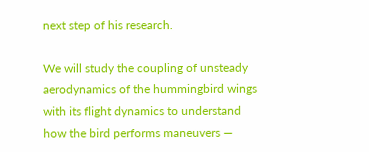next step of his research.

We will study the coupling of unsteady aerodynamics of the hummingbird wings with its flight dynamics to understand how the bird performs maneuvers —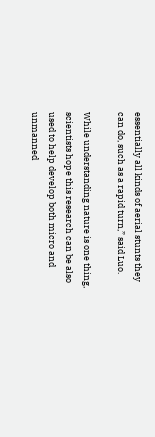essentially all kinds of aerial stunts they can do, such as a rapid turn,” said Luo.

While understanding nature is one thing, scientists hope this research can be also used to help develop both micro and unmanned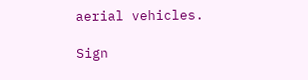aerial vehicles.

Sign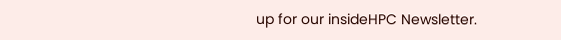up for our insideHPC Newsletter.